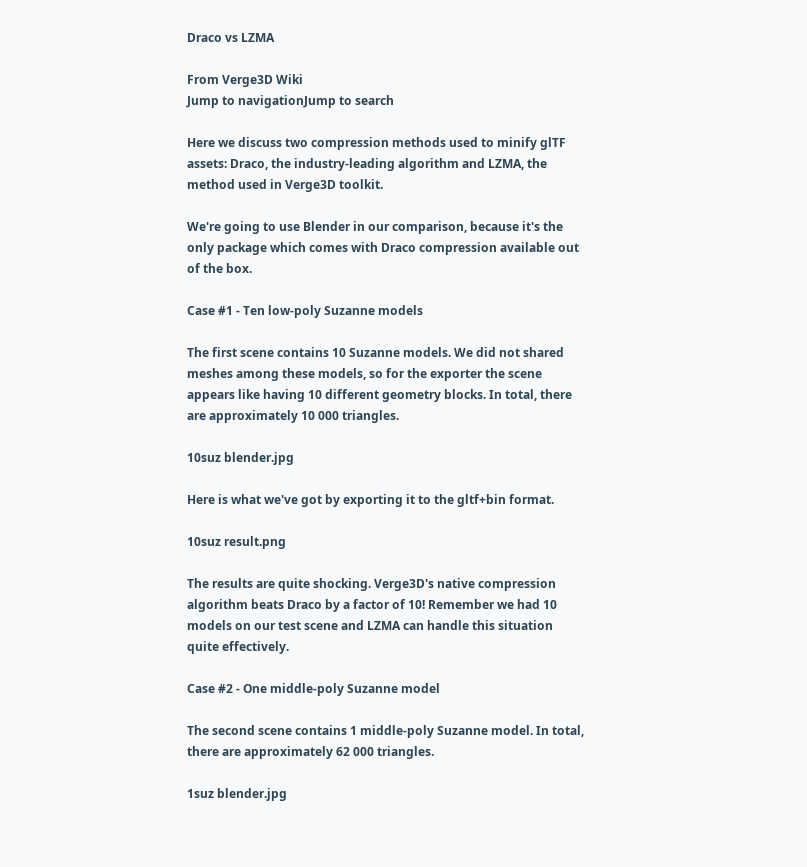Draco vs LZMA

From Verge3D Wiki
Jump to navigationJump to search

Here we discuss two compression methods used to minify glTF assets: Draco, the industry-leading algorithm and LZMA, the method used in Verge3D toolkit.

We're going to use Blender in our comparison, because it's the only package which comes with Draco compression available out of the box.

Case #1 - Ten low-poly Suzanne models

The first scene contains 10 Suzanne models. We did not shared meshes among these models, so for the exporter the scene appears like having 10 different geometry blocks. In total, there are approximately 10 000 triangles.

10suz blender.jpg

Here is what we've got by exporting it to the gltf+bin format.

10suz result.png

The results are quite shocking. Verge3D's native compression algorithm beats Draco by a factor of 10! Remember we had 10 models on our test scene and LZMA can handle this situation quite effectively.

Case #2 - One middle-poly Suzanne model

The second scene contains 1 middle-poly Suzanne model. In total, there are approximately 62 000 triangles.

1suz blender.jpg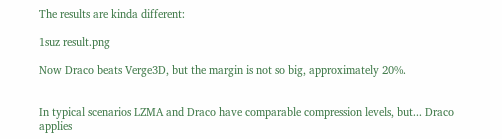The results are kinda different:

1suz result.png

Now Draco beats Verge3D, but the margin is not so big, approximately 20%.


In typical scenarios LZMA and Draco have comparable compression levels, but... Draco applies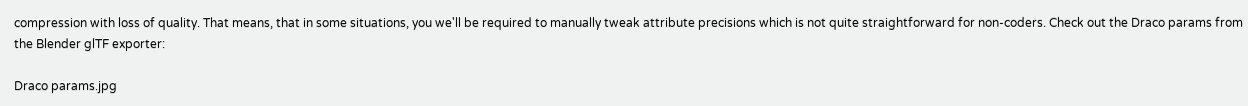compression with loss of quality. That means, that in some situations, you we'll be required to manually tweak attribute precisions which is not quite straightforward for non-coders. Check out the Draco params from the Blender glTF exporter:

Draco params.jpg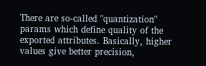There are so-called "quantization" params which define quality of the exported attributes. Basically, higher values give better precision,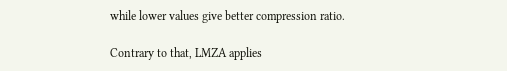while lower values give better compression ratio.

Contrary to that, LMZA applies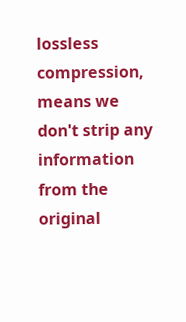lossless compression, means we don't strip any information from the original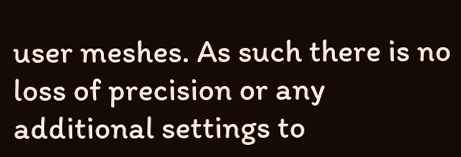user meshes. As such there is no loss of precision or any additional settings to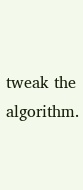tweak the algorithm.